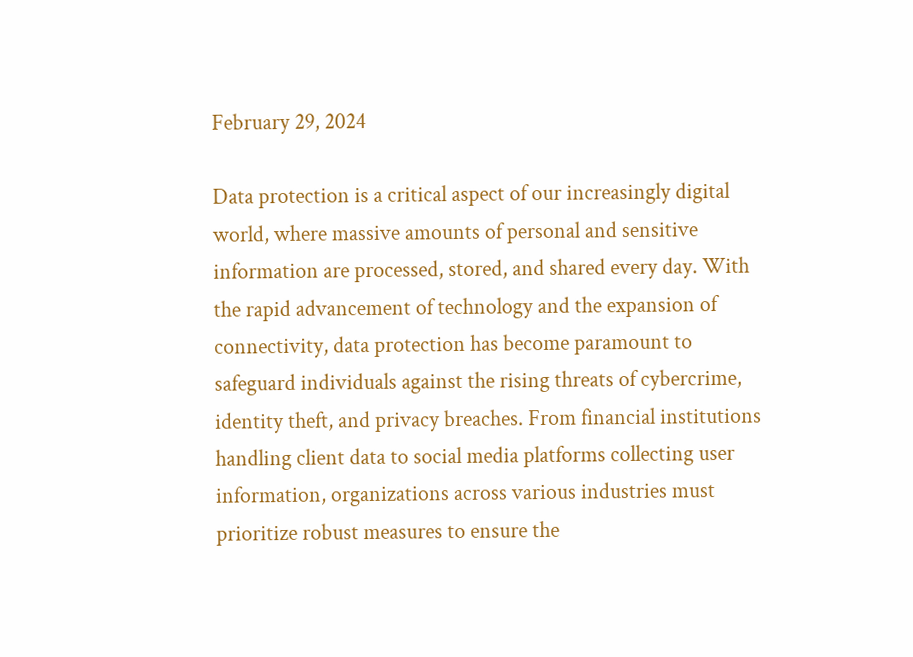February 29, 2024

Data protection is a critical aspect of our increasingly digital world, where massive amounts of personal and sensitive information are processed, stored, and shared every day. With the rapid advancement of technology and the expansion of connectivity, data protection has become paramount to safeguard individuals against the rising threats of cybercrime, identity theft, and privacy breaches. From financial institutions handling client data to social media platforms collecting user information, organizations across various industries must prioritize robust measures to ensure the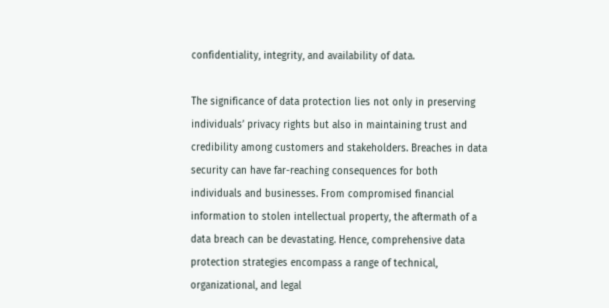confidentiality, integrity, and availability of data.

The significance of data protection lies not only in preserving individuals’ privacy rights but also in maintaining trust and credibility among customers and stakeholders. Breaches in data security can have far-reaching consequences for both individuals and businesses. From compromised financial information to stolen intellectual property, the aftermath of a data breach can be devastating. Hence, comprehensive data protection strategies encompass a range of technical, organizational, and legal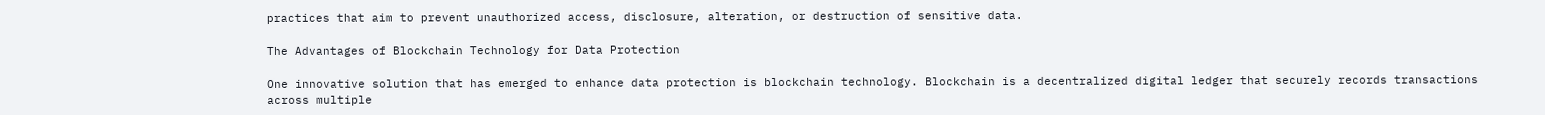practices that aim to prevent unauthorized access, disclosure, alteration, or destruction of sensitive data.

The Advantages of Blockchain Technology for Data Protection

One innovative solution that has emerged to enhance data protection is blockchain technology. Blockchain is a decentralized digital ledger that securely records transactions across multiple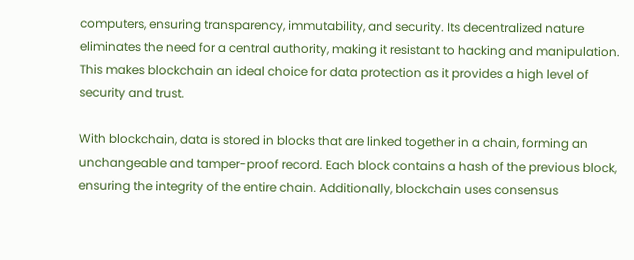computers, ensuring transparency, immutability, and security. Its decentralized nature eliminates the need for a central authority, making it resistant to hacking and manipulation. This makes blockchain an ideal choice for data protection as it provides a high level of security and trust.

With blockchain, data is stored in blocks that are linked together in a chain, forming an unchangeable and tamper-proof record. Each block contains a hash of the previous block, ensuring the integrity of the entire chain. Additionally, blockchain uses consensus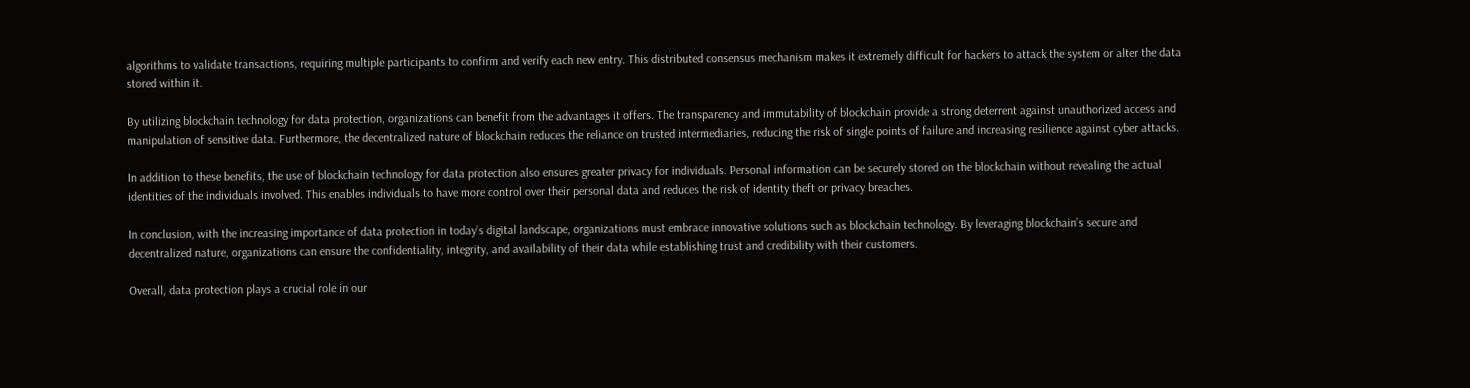algorithms to validate transactions, requiring multiple participants to confirm and verify each new entry. This distributed consensus mechanism makes it extremely difficult for hackers to attack the system or alter the data stored within it.

By utilizing blockchain technology for data protection, organizations can benefit from the advantages it offers. The transparency and immutability of blockchain provide a strong deterrent against unauthorized access and manipulation of sensitive data. Furthermore, the decentralized nature of blockchain reduces the reliance on trusted intermediaries, reducing the risk of single points of failure and increasing resilience against cyber attacks.

In addition to these benefits, the use of blockchain technology for data protection also ensures greater privacy for individuals. Personal information can be securely stored on the blockchain without revealing the actual identities of the individuals involved. This enables individuals to have more control over their personal data and reduces the risk of identity theft or privacy breaches.

In conclusion, with the increasing importance of data protection in today’s digital landscape, organizations must embrace innovative solutions such as blockchain technology. By leveraging blockchain’s secure and decentralized nature, organizations can ensure the confidentiality, integrity, and availability of their data while establishing trust and credibility with their customers.

Overall, data protection plays a crucial role in our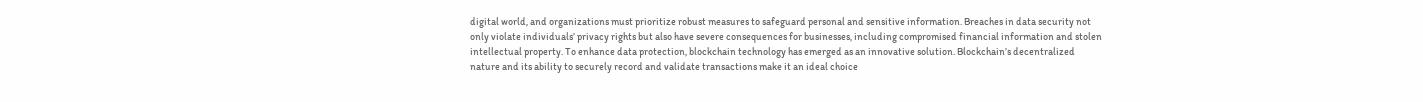digital world, and organizations must prioritize robust measures to safeguard personal and sensitive information. Breaches in data security not only violate individuals’ privacy rights but also have severe consequences for businesses, including compromised financial information and stolen intellectual property. To enhance data protection, blockchain technology has emerged as an innovative solution. Blockchain’s decentralized nature and its ability to securely record and validate transactions make it an ideal choice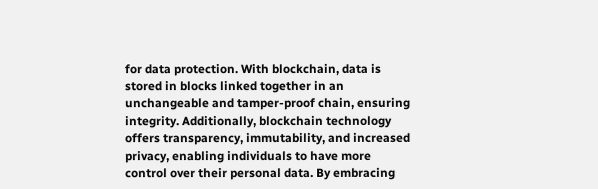for data protection. With blockchain, data is stored in blocks linked together in an unchangeable and tamper-proof chain, ensuring integrity. Additionally, blockchain technology offers transparency, immutability, and increased privacy, enabling individuals to have more control over their personal data. By embracing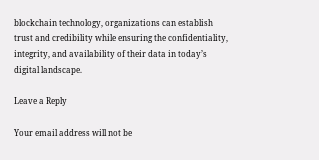blockchain technology, organizations can establish trust and credibility while ensuring the confidentiality, integrity, and availability of their data in today’s digital landscape.

Leave a Reply

Your email address will not be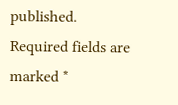published. Required fields are marked *